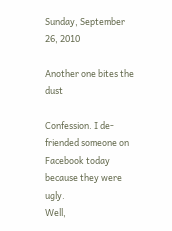Sunday, September 26, 2010

Another one bites the dust

Confession. I de-friended someone on Facebook today because they were ugly.
Well,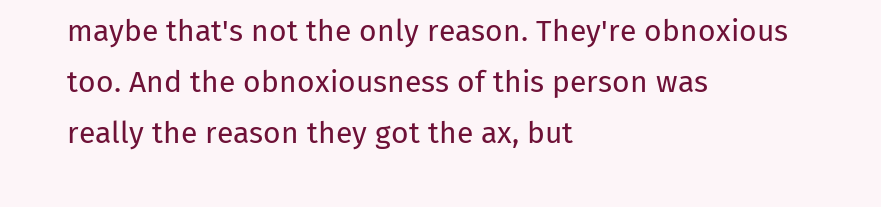maybe that's not the only reason. They're obnoxious too. And the obnoxiousness of this person was really the reason they got the ax, but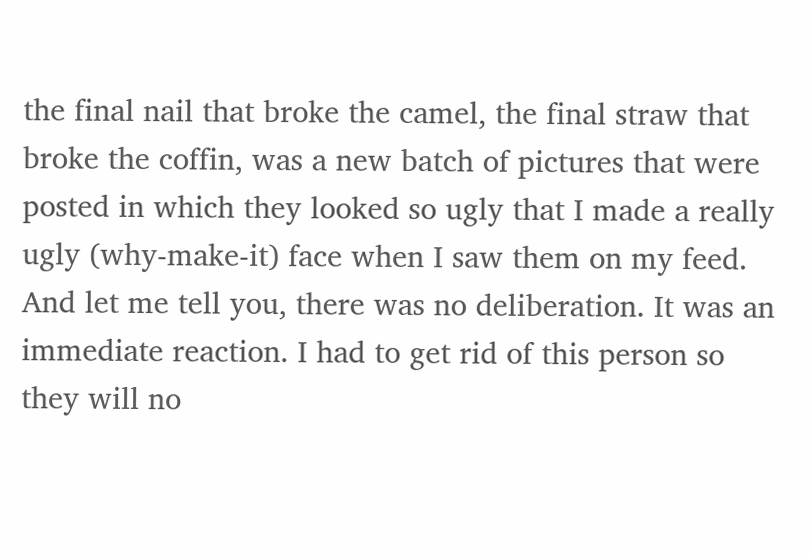the final nail that broke the camel, the final straw that broke the coffin, was a new batch of pictures that were posted in which they looked so ugly that I made a really ugly (why-make-it) face when I saw them on my feed.
And let me tell you, there was no deliberation. It was an immediate reaction. I had to get rid of this person so they will no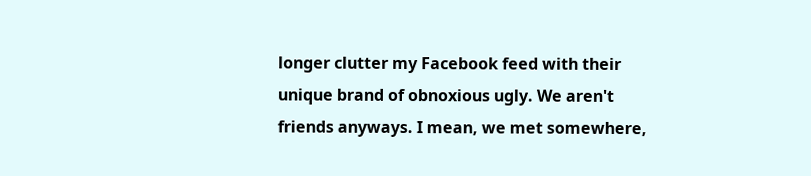longer clutter my Facebook feed with their unique brand of obnoxious ugly. We aren't friends anyways. I mean, we met somewhere,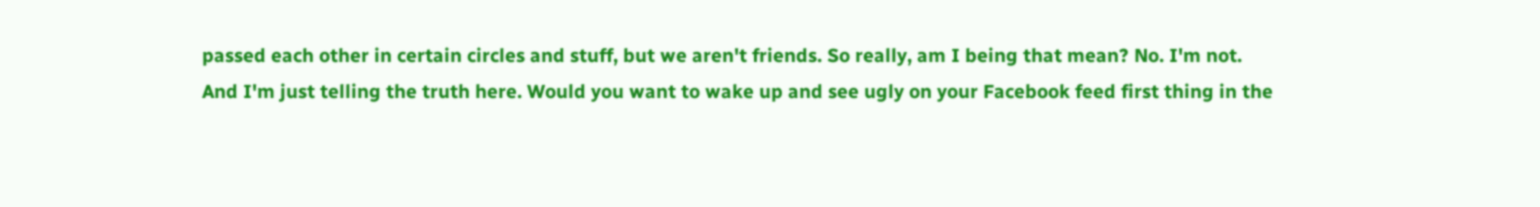passed each other in certain circles and stuff, but we aren't friends. So really, am I being that mean? No. I'm not.
And I'm just telling the truth here. Would you want to wake up and see ugly on your Facebook feed first thing in the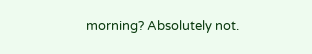morning? Absolutely not.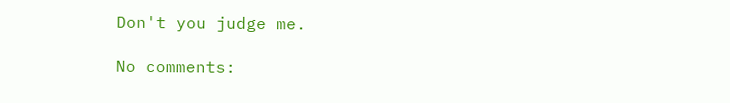Don't you judge me.

No comments: